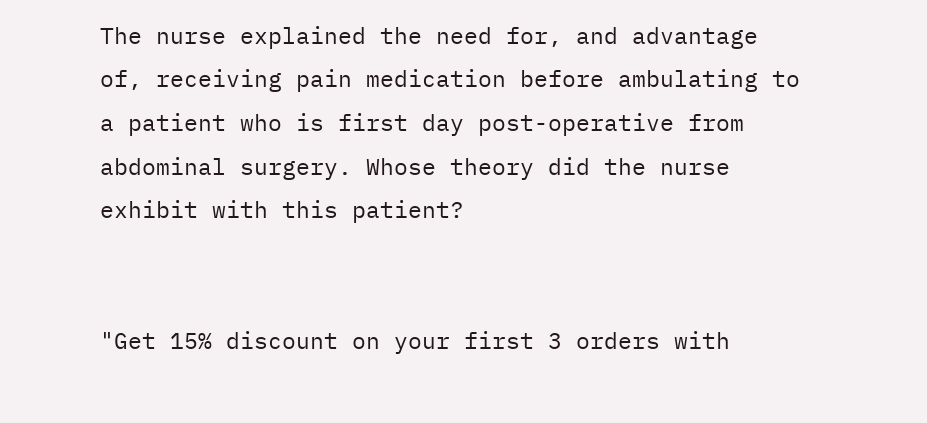The nurse explained the need for, and advantage of, receiving pain medication before ambulating to a patient who is first day post-operative from abdominal surgery. Whose theory did the nurse exhibit with this patient?


"Get 15% discount on your first 3 orders with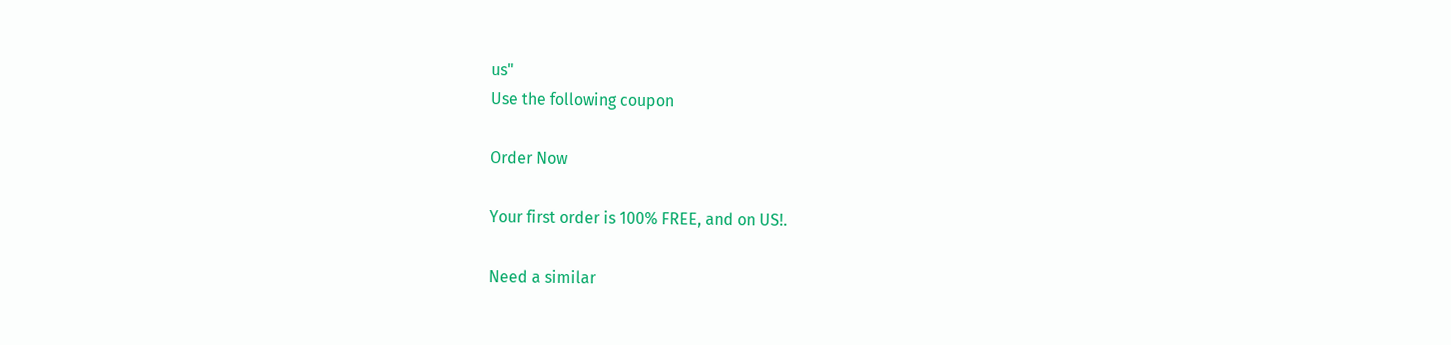us"
Use the following coupon

Order Now

Your first order is 100% FREE, and on US!.

Need a similar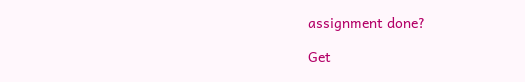assignment done?

Get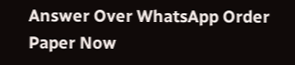Answer Over WhatsApp Order Paper Now